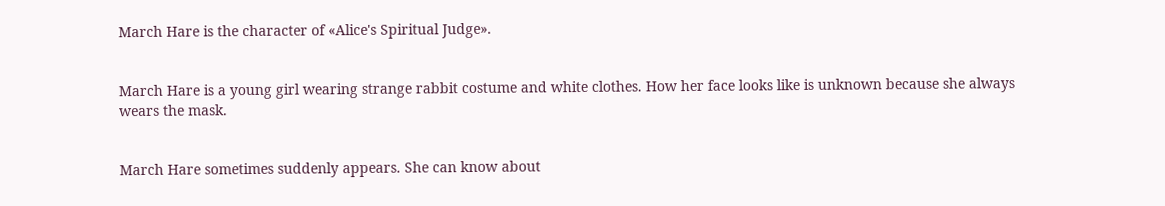March Hare is the character of «Alice's Spiritual Judge».


March Hare is a young girl wearing strange rabbit costume and white clothes. How her face looks like is unknown because she always wears the mask.


March Hare sometimes suddenly appears. She can know about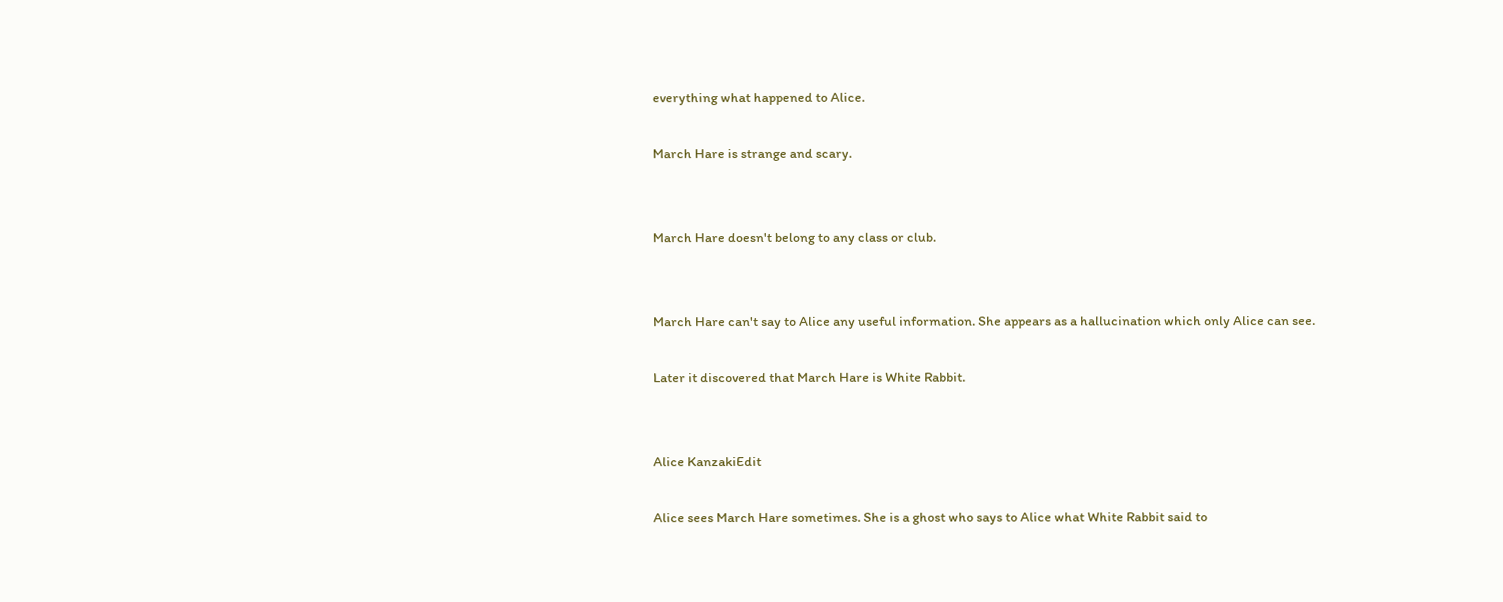everything what happened to Alice.

March Hare is strange and scary.


March Hare doesn't belong to any class or club.


March Hare can't say to Alice any useful information. She appears as a hallucination which only Alice can see.

Later it discovered that March Hare is White Rabbit.


Alice KanzakiEdit

Alice sees March Hare sometimes. She is a ghost who says to Alice what White Rabbit said to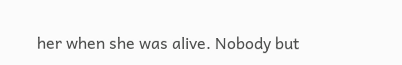her when she was alive. Nobody but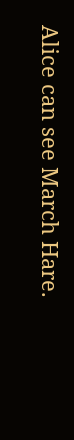Alice can see March Hare.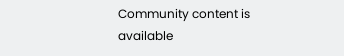Community content is available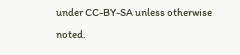under CC-BY-SA unless otherwise noted.